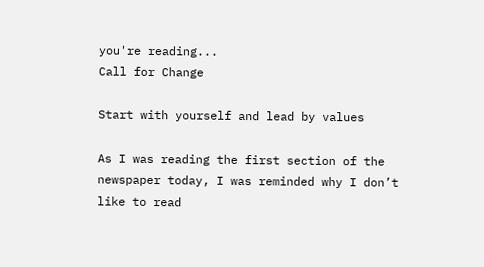you're reading...
Call for Change

Start with yourself and lead by values

As I was reading the first section of the newspaper today, I was reminded why I don’t like to read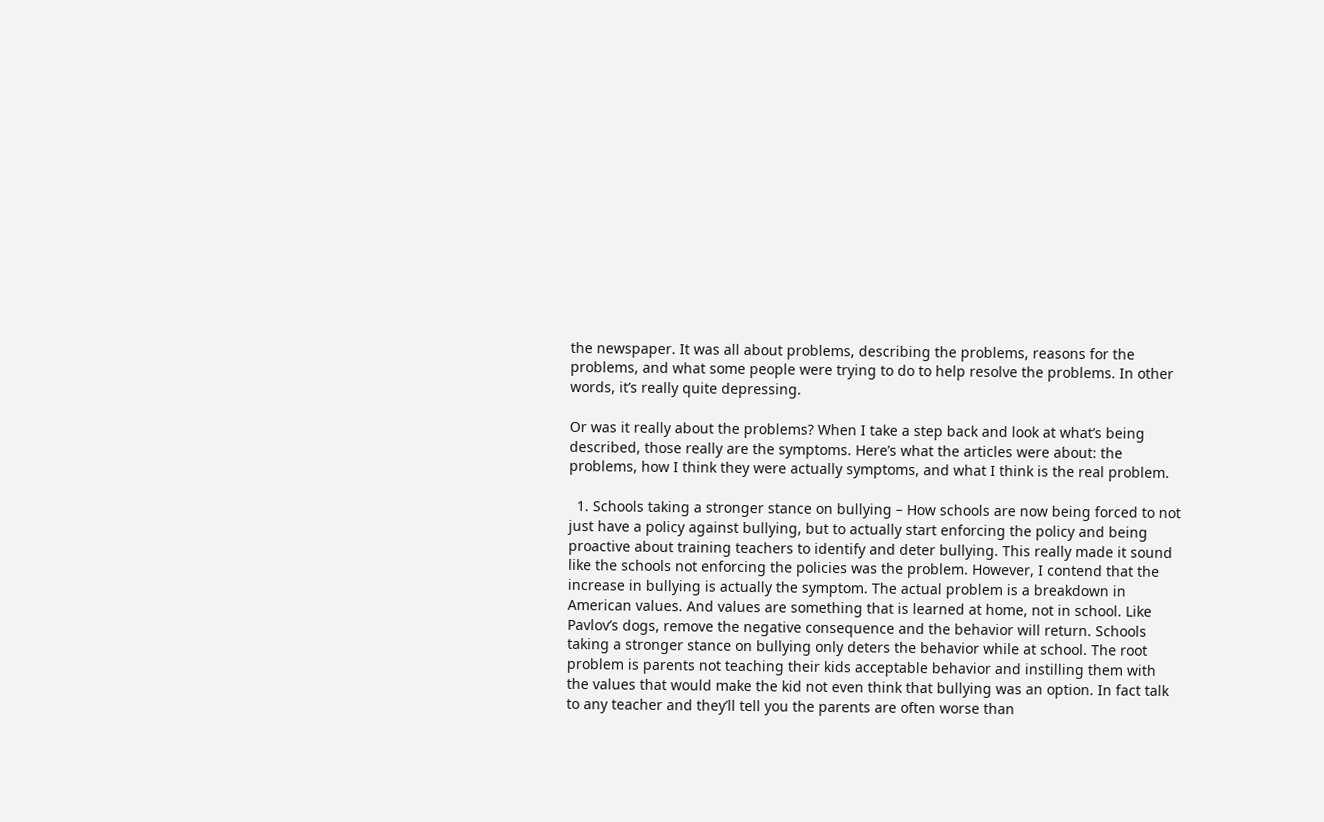the newspaper. It was all about problems, describing the problems, reasons for the problems, and what some people were trying to do to help resolve the problems. In other words, it’s really quite depressing.

Or was it really about the problems? When I take a step back and look at what’s being described, those really are the symptoms. Here’s what the articles were about: the problems, how I think they were actually symptoms, and what I think is the real problem.

  1. Schools taking a stronger stance on bullying – How schools are now being forced to not just have a policy against bullying, but to actually start enforcing the policy and being proactive about training teachers to identify and deter bullying. This really made it sound like the schools not enforcing the policies was the problem. However, I contend that the increase in bullying is actually the symptom. The actual problem is a breakdown in American values. And values are something that is learned at home, not in school. Like Pavlov’s dogs, remove the negative consequence and the behavior will return. Schools taking a stronger stance on bullying only deters the behavior while at school. The root problem is parents not teaching their kids acceptable behavior and instilling them with the values that would make the kid not even think that bullying was an option. In fact talk to any teacher and they’ll tell you the parents are often worse than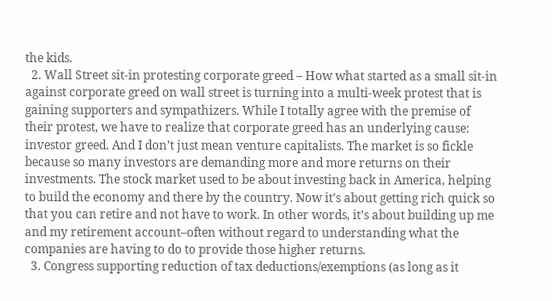the kids.
  2. Wall Street sit-in protesting corporate greed – How what started as a small sit-in against corporate greed on wall street is turning into a multi-week protest that is gaining supporters and sympathizers. While I totally agree with the premise of their protest, we have to realize that corporate greed has an underlying cause: investor greed. And I don’t just mean venture capitalists. The market is so fickle because so many investors are demanding more and more returns on their investments. The stock market used to be about investing back in America, helping to build the economy and there by the country. Now it’s about getting rich quick so that you can retire and not have to work. In other words, it’s about building up me and my retirement account–often without regard to understanding what the companies are having to do to provide those higher returns.
  3. Congress supporting reduction of tax deductions/exemptions (as long as it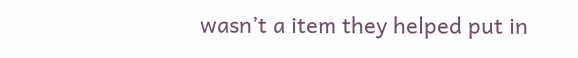wasn’t a item they helped put in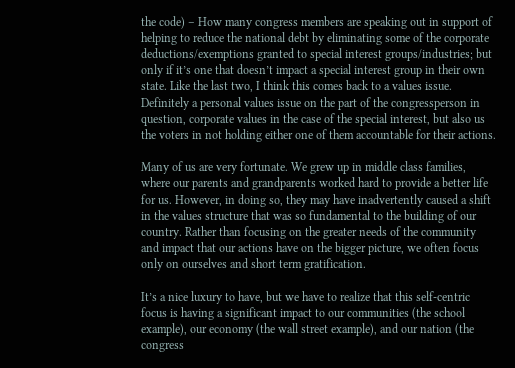the code) – How many congress members are speaking out in support of helping to reduce the national debt by eliminating some of the corporate deductions/exemptions granted to special interest groups/industries; but only if it’s one that doesn’t impact a special interest group in their own state. Like the last two, I think this comes back to a values issue. Definitely a personal values issue on the part of the congressperson in question, corporate values in the case of the special interest, but also us the voters in not holding either one of them accountable for their actions.

Many of us are very fortunate. We grew up in middle class families, where our parents and grandparents worked hard to provide a better life for us. However, in doing so, they may have inadvertently caused a shift in the values structure that was so fundamental to the building of our country. Rather than focusing on the greater needs of the community and impact that our actions have on the bigger picture, we often focus only on ourselves and short term gratification.

It’s a nice luxury to have, but we have to realize that this self-centric focus is having a significant impact to our communities (the school example), our economy (the wall street example), and our nation (the congress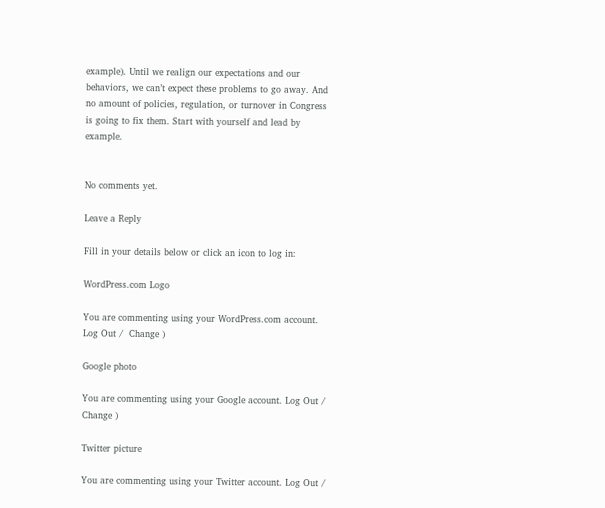example). Until we realign our expectations and our behaviors, we can’t expect these problems to go away. And no amount of policies, regulation, or turnover in Congress is going to fix them. Start with yourself and lead by example.


No comments yet.

Leave a Reply

Fill in your details below or click an icon to log in:

WordPress.com Logo

You are commenting using your WordPress.com account. Log Out /  Change )

Google photo

You are commenting using your Google account. Log Out /  Change )

Twitter picture

You are commenting using your Twitter account. Log Out /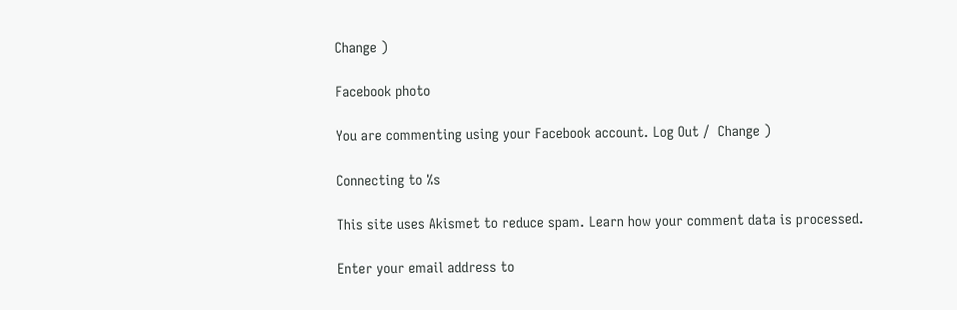Change )

Facebook photo

You are commenting using your Facebook account. Log Out /  Change )

Connecting to %s

This site uses Akismet to reduce spam. Learn how your comment data is processed.

Enter your email address to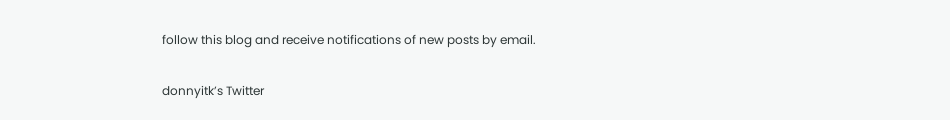follow this blog and receive notifications of new posts by email.

donnyitk’s Twitter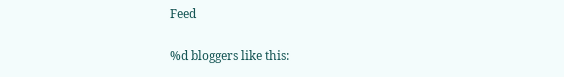Feed

%d bloggers like this: